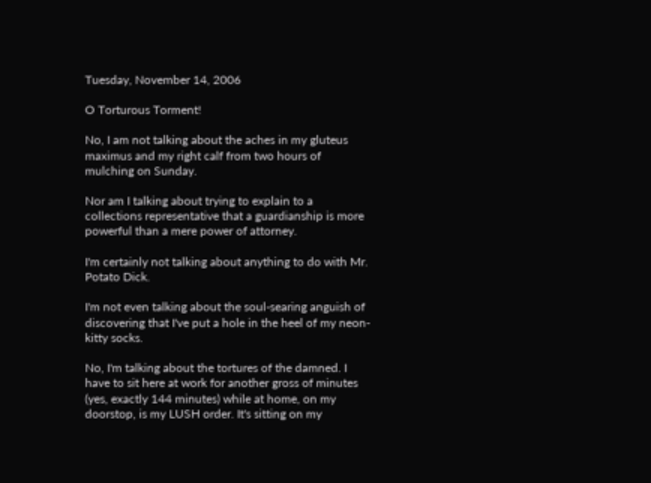Tuesday, November 14, 2006

O Torturous Torment!

No, I am not talking about the aches in my gluteus maximus and my right calf from two hours of mulching on Sunday.

Nor am I talking about trying to explain to a collections representative that a guardianship is more powerful than a mere power of attorney.

I'm certainly not talking about anything to do with Mr. Potato Dick.

I'm not even talking about the soul-searing anguish of discovering that I've put a hole in the heel of my neon-kitty socks.

No, I'm talking about the tortures of the damned. I have to sit here at work for another gross of minutes (yes, exactly 144 minutes) while at home, on my doorstop, is my LUSH order. It's sitting on my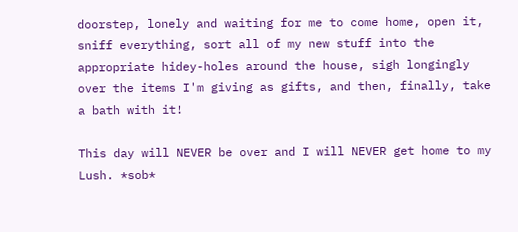doorstep, lonely and waiting for me to come home, open it, sniff everything, sort all of my new stuff into the appropriate hidey-holes around the house, sigh longingly over the items I'm giving as gifts, and then, finally, take a bath with it!

This day will NEVER be over and I will NEVER get home to my Lush. *sob*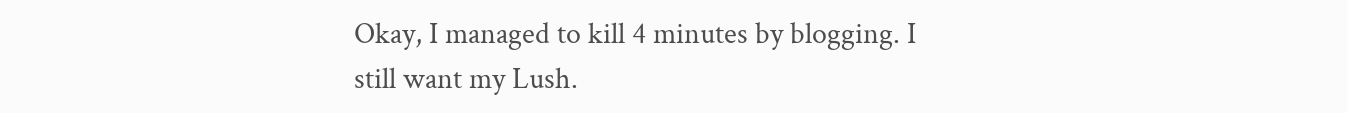Okay, I managed to kill 4 minutes by blogging. I still want my Lush.